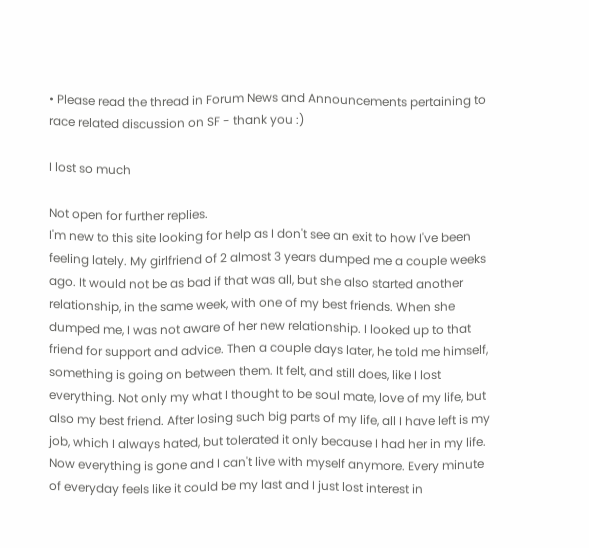• Please read the thread in Forum News and Announcements pertaining to race related discussion on SF - thank you :)

I lost so much

Not open for further replies.
I'm new to this site looking for help as I don't see an exit to how I've been feeling lately. My girlfriend of 2 almost 3 years dumped me a couple weeks ago. It would not be as bad if that was all, but she also started another relationship, in the same week, with one of my best friends. When she dumped me, I was not aware of her new relationship. I looked up to that friend for support and advice. Then a couple days later, he told me himself, something is going on between them. It felt, and still does, like I lost everything. Not only my what I thought to be soul mate, love of my life, but also my best friend. After losing such big parts of my life, all I have left is my job, which I always hated, but tolerated it only because I had her in my life. Now everything is gone and I can't live with myself anymore. Every minute of everyday feels like it could be my last and I just lost interest in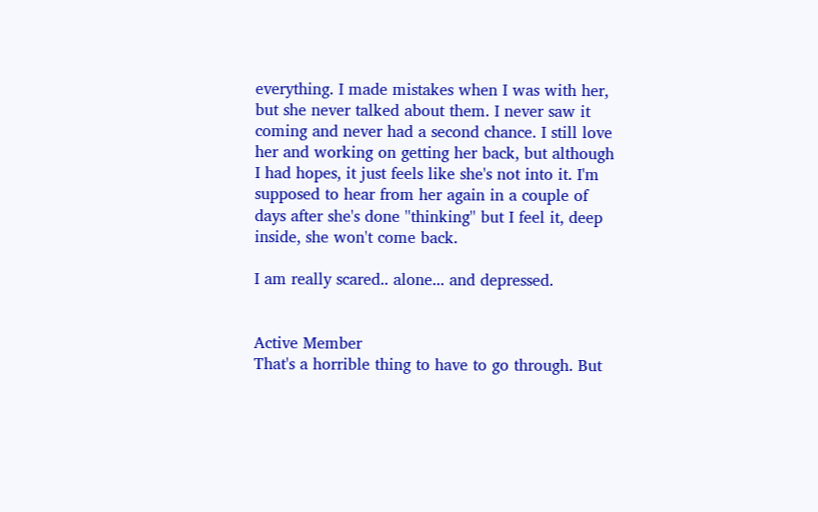everything. I made mistakes when I was with her, but she never talked about them. I never saw it coming and never had a second chance. I still love her and working on getting her back, but although I had hopes, it just feels like she's not into it. I'm supposed to hear from her again in a couple of days after she's done ''thinking'' but I feel it, deep inside, she won't come back.

I am really scared.. alone... and depressed.


Active Member
That's a horrible thing to have to go through. But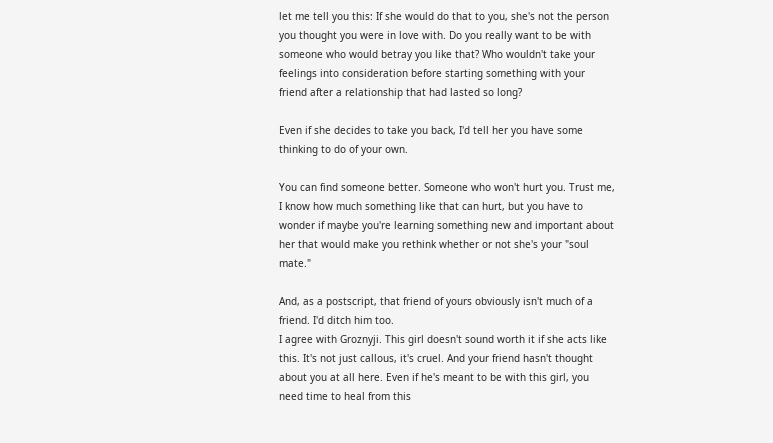let me tell you this: If she would do that to you, she's not the person you thought you were in love with. Do you really want to be with someone who would betray you like that? Who wouldn't take your feelings into consideration before starting something with your friend after a relationship that had lasted so long?

Even if she decides to take you back, I'd tell her you have some thinking to do of your own.

You can find someone better. Someone who won't hurt you. Trust me, I know how much something like that can hurt, but you have to wonder if maybe you're learning something new and important about her that would make you rethink whether or not she's your "soul mate."

And, as a postscript, that friend of yours obviously isn't much of a friend. I'd ditch him too.
I agree with Groznyji. This girl doesn't sound worth it if she acts like this. It's not just callous, it's cruel. And your friend hasn't thought about you at all here. Even if he's meant to be with this girl, you need time to heal from this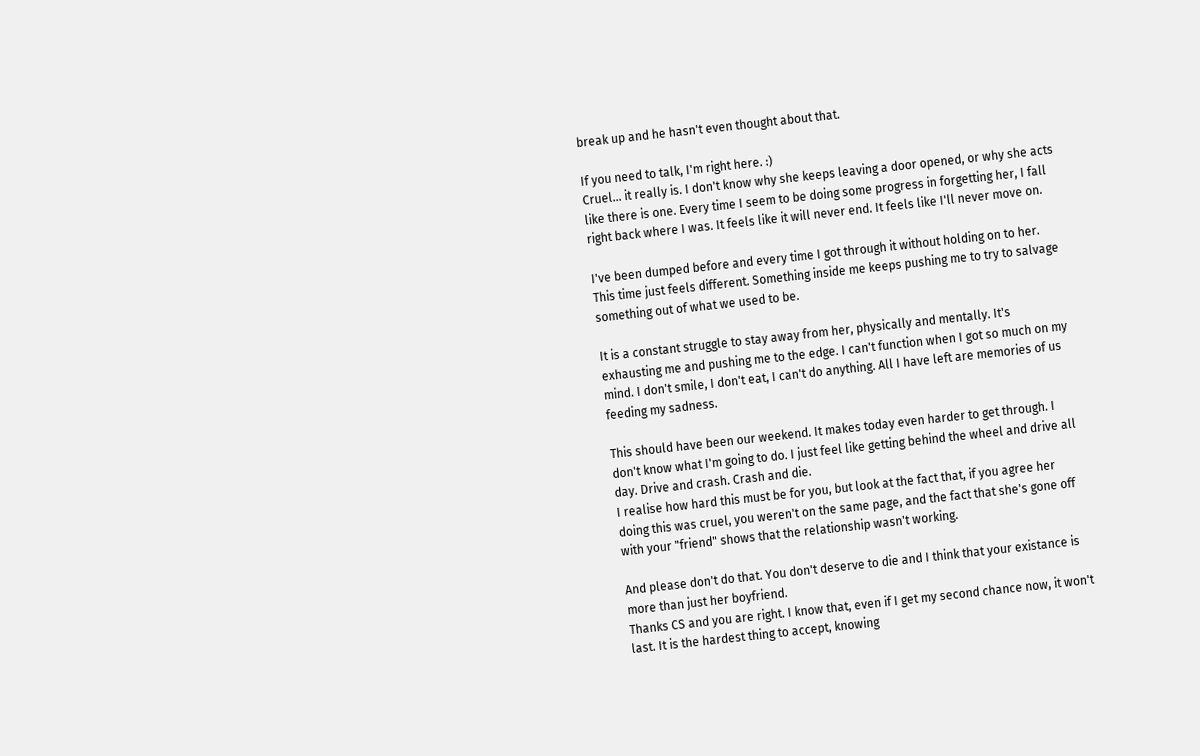break up and he hasn't even thought about that.

If you need to talk, I'm right here. :)
Cruel... it really is. I don't know why she keeps leaving a door opened, or why she acts like there is one. Every time I seem to be doing some progress in forgetting her, I fall right back where I was. It feels like it will never end. It feels like I'll never move on.

I've been dumped before and every time I got through it without holding on to her. This time just feels different. Something inside me keeps pushing me to try to salvage something out of what we used to be.

It is a constant struggle to stay away from her, physically and mentally. It's exhausting me and pushing me to the edge. I can't function when I got so much on my mind. I don't smile, I don't eat, I can't do anything. All I have left are memories of us feeding my sadness.

This should have been our weekend. It makes today even harder to get through. I don't know what I'm going to do. I just feel like getting behind the wheel and drive all day. Drive and crash. Crash and die.
I realise how hard this must be for you, but look at the fact that, if you agree her doing this was cruel, you weren't on the same page, and the fact that she's gone off with your "friend" shows that the relationship wasn't working.

And please don't do that. You don't deserve to die and I think that your existance is more than just her boyfriend.
Thanks CS and you are right. I know that, even if I get my second chance now, it won't last. It is the hardest thing to accept, knowing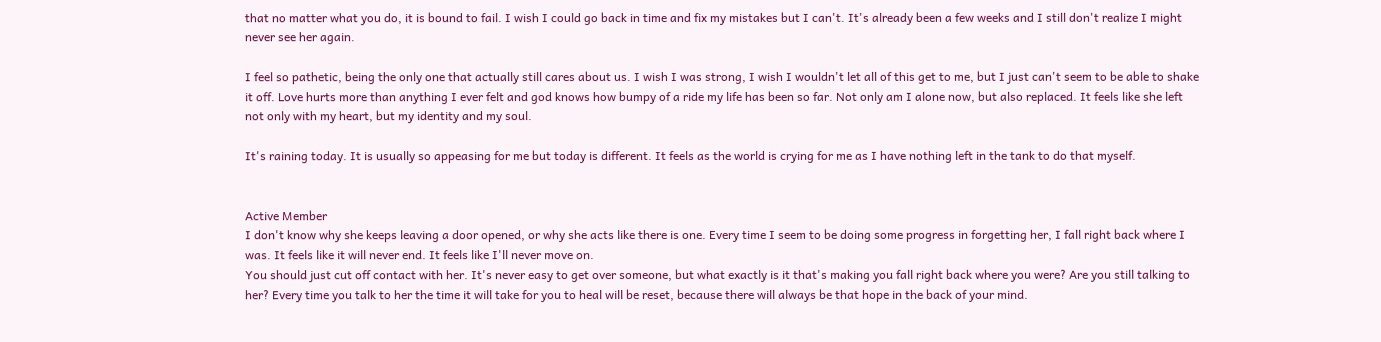that no matter what you do, it is bound to fail. I wish I could go back in time and fix my mistakes but I can't. It's already been a few weeks and I still don't realize I might never see her again.

I feel so pathetic, being the only one that actually still cares about us. I wish I was strong, I wish I wouldn't let all of this get to me, but I just can't seem to be able to shake it off. Love hurts more than anything I ever felt and god knows how bumpy of a ride my life has been so far. Not only am I alone now, but also replaced. It feels like she left not only with my heart, but my identity and my soul.

It's raining today. It is usually so appeasing for me but today is different. It feels as the world is crying for me as I have nothing left in the tank to do that myself.


Active Member
I don't know why she keeps leaving a door opened, or why she acts like there is one. Every time I seem to be doing some progress in forgetting her, I fall right back where I was. It feels like it will never end. It feels like I'll never move on.
You should just cut off contact with her. It's never easy to get over someone, but what exactly is it that's making you fall right back where you were? Are you still talking to her? Every time you talk to her the time it will take for you to heal will be reset, because there will always be that hope in the back of your mind.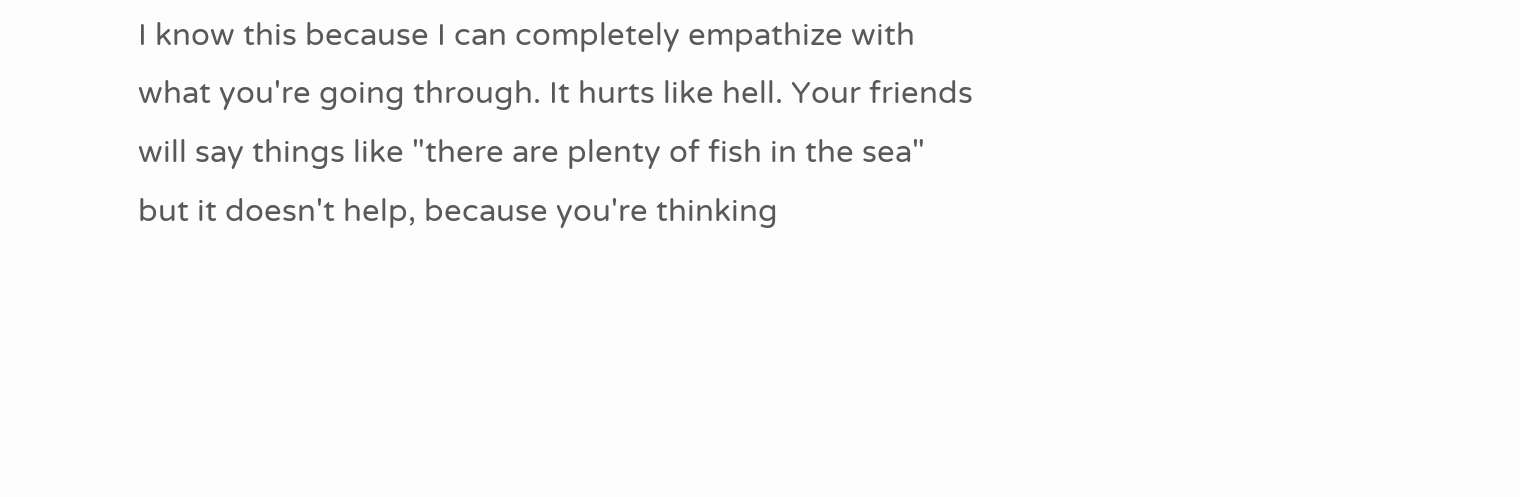I know this because I can completely empathize with what you're going through. It hurts like hell. Your friends will say things like "there are plenty of fish in the sea" but it doesn't help, because you're thinking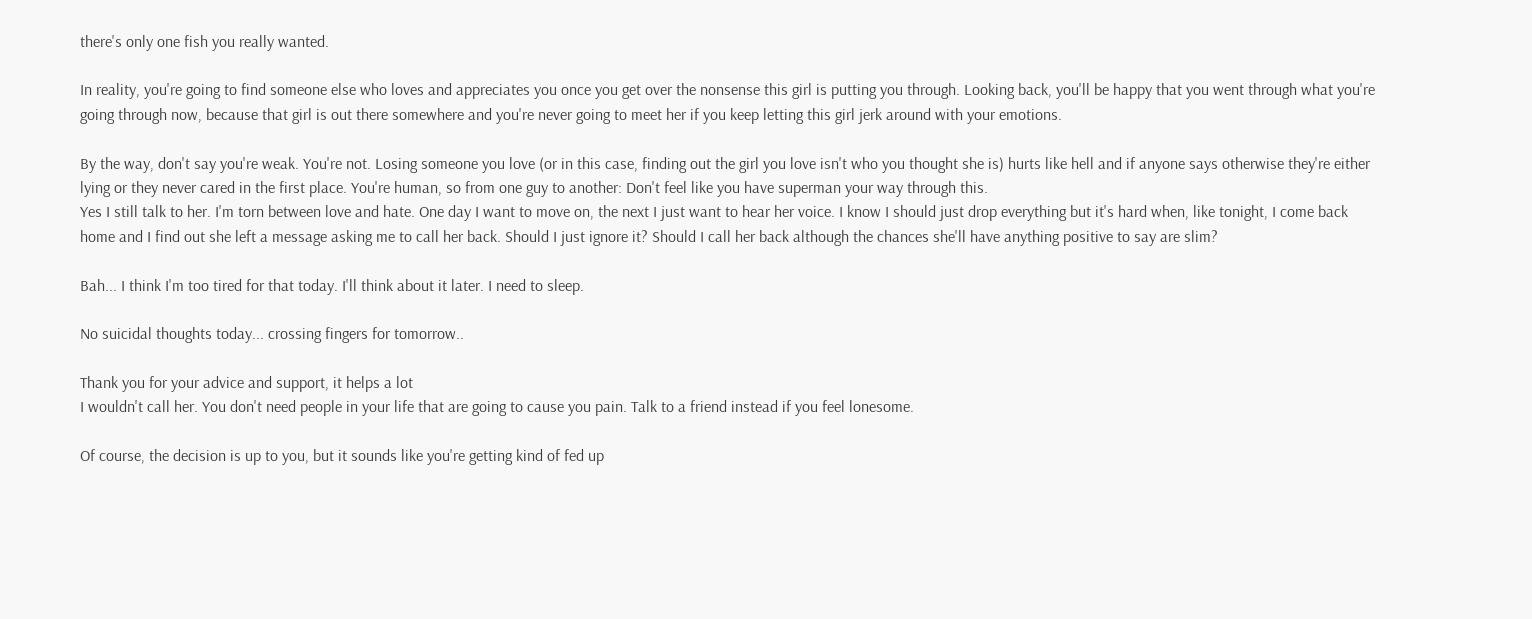there's only one fish you really wanted.

In reality, you're going to find someone else who loves and appreciates you once you get over the nonsense this girl is putting you through. Looking back, you'll be happy that you went through what you're going through now, because that girl is out there somewhere and you're never going to meet her if you keep letting this girl jerk around with your emotions.

By the way, don't say you're weak. You're not. Losing someone you love (or in this case, finding out the girl you love isn't who you thought she is) hurts like hell and if anyone says otherwise they're either lying or they never cared in the first place. You're human, so from one guy to another: Don't feel like you have superman your way through this.
Yes I still talk to her. I'm torn between love and hate. One day I want to move on, the next I just want to hear her voice. I know I should just drop everything but it's hard when, like tonight, I come back home and I find out she left a message asking me to call her back. Should I just ignore it? Should I call her back although the chances she'll have anything positive to say are slim?

Bah... I think I'm too tired for that today. I'll think about it later. I need to sleep.

No suicidal thoughts today... crossing fingers for tomorrow..

Thank you for your advice and support, it helps a lot
I wouldn't call her. You don't need people in your life that are going to cause you pain. Talk to a friend instead if you feel lonesome.

Of course, the decision is up to you, but it sounds like you're getting kind of fed up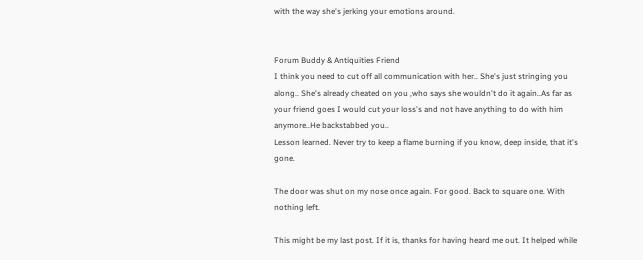with the way she's jerking your emotions around.


Forum Buddy & Antiquities Friend
I think you need to cut off all communication with her.. She's just stringing you along.. She's already cheated on you ,who says she wouldn't do it again..As far as your friend goes I would cut your loss's and not have anything to do with him anymore..He backstabbed you..
Lesson learned. Never try to keep a flame burning if you know, deep inside, that it's gone.

The door was shut on my nose once again. For good. Back to square one. With nothing left.

This might be my last post. If it is, thanks for having heard me out. It helped while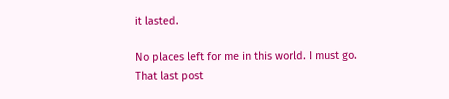it lasted.

No places left for me in this world. I must go.
That last post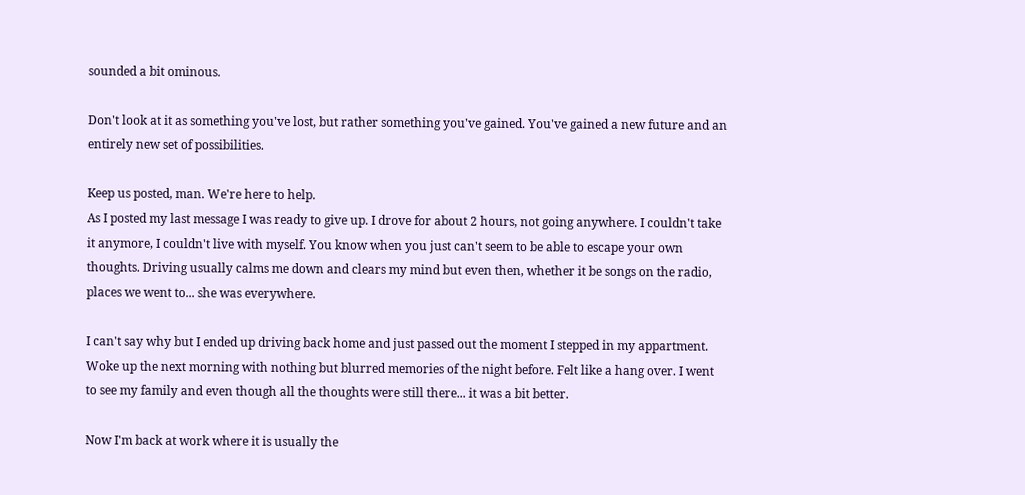sounded a bit ominous.

Don't look at it as something you've lost, but rather something you've gained. You've gained a new future and an entirely new set of possibilities.

Keep us posted, man. We're here to help.
As I posted my last message I was ready to give up. I drove for about 2 hours, not going anywhere. I couldn't take it anymore, I couldn't live with myself. You know when you just can't seem to be able to escape your own thoughts. Driving usually calms me down and clears my mind but even then, whether it be songs on the radio, places we went to... she was everywhere.

I can't say why but I ended up driving back home and just passed out the moment I stepped in my appartment. Woke up the next morning with nothing but blurred memories of the night before. Felt like a hang over. I went to see my family and even though all the thoughts were still there... it was a bit better.

Now I'm back at work where it is usually the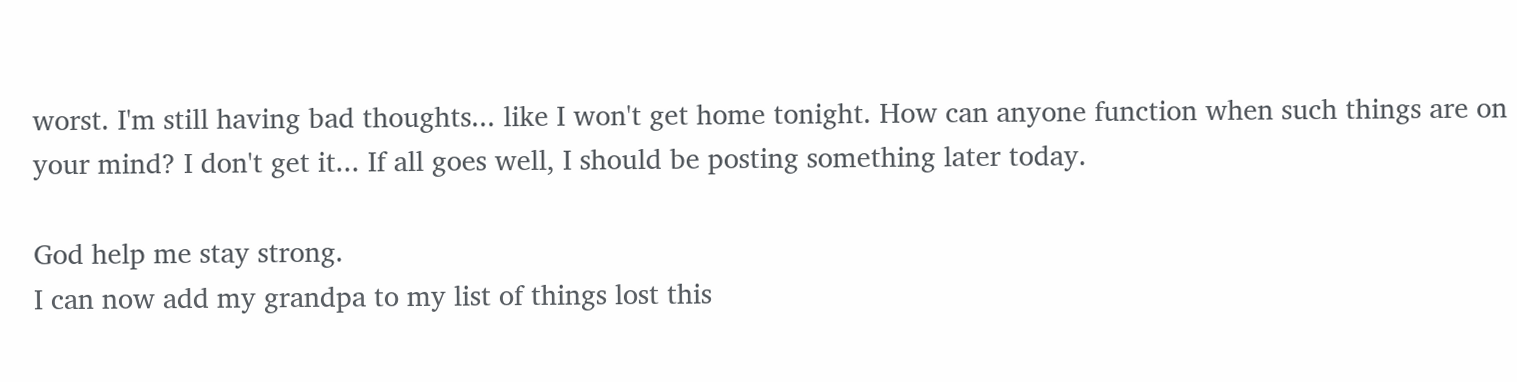worst. I'm still having bad thoughts... like I won't get home tonight. How can anyone function when such things are on your mind? I don't get it... If all goes well, I should be posting something later today.

God help me stay strong.
I can now add my grandpa to my list of things lost this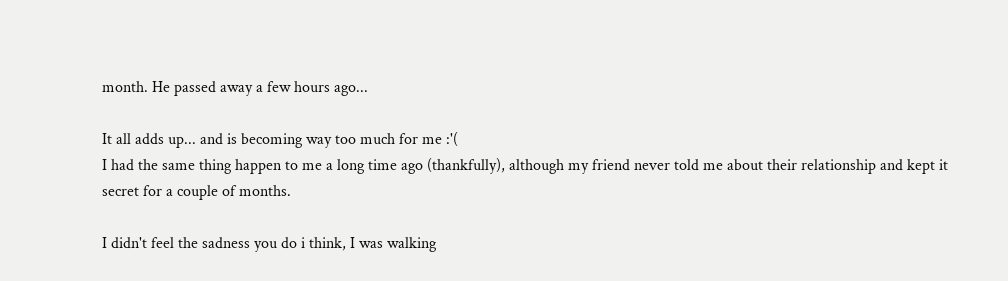month. He passed away a few hours ago...

It all adds up... and is becoming way too much for me :'(
I had the same thing happen to me a long time ago (thankfully), although my friend never told me about their relationship and kept it secret for a couple of months.

I didn't feel the sadness you do i think, I was walking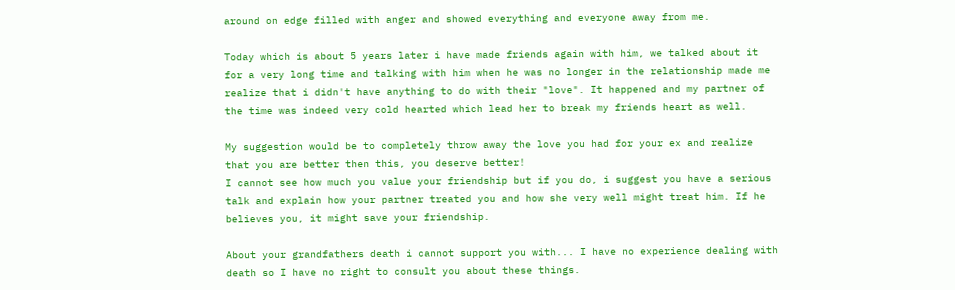around on edge filled with anger and showed everything and everyone away from me.

Today which is about 5 years later i have made friends again with him, we talked about it for a very long time and talking with him when he was no longer in the relationship made me realize that i didn't have anything to do with their "love". It happened and my partner of the time was indeed very cold hearted which lead her to break my friends heart as well.

My suggestion would be to completely throw away the love you had for your ex and realize that you are better then this, you deserve better!
I cannot see how much you value your friendship but if you do, i suggest you have a serious talk and explain how your partner treated you and how she very well might treat him. If he believes you, it might save your friendship.

About your grandfathers death i cannot support you with... I have no experience dealing with death so I have no right to consult you about these things.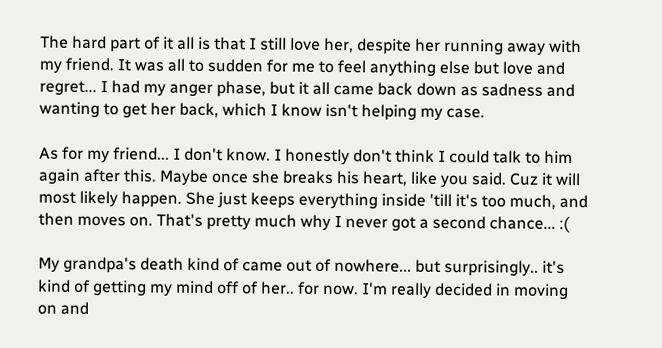The hard part of it all is that I still love her, despite her running away with my friend. It was all to sudden for me to feel anything else but love and regret... I had my anger phase, but it all came back down as sadness and wanting to get her back, which I know isn't helping my case.

As for my friend... I don't know. I honestly don't think I could talk to him again after this. Maybe once she breaks his heart, like you said. Cuz it will most likely happen. She just keeps everything inside 'till it's too much, and then moves on. That's pretty much why I never got a second chance... :(

My grandpa's death kind of came out of nowhere... but surprisingly.. it's kind of getting my mind off of her.. for now. I'm really decided in moving on and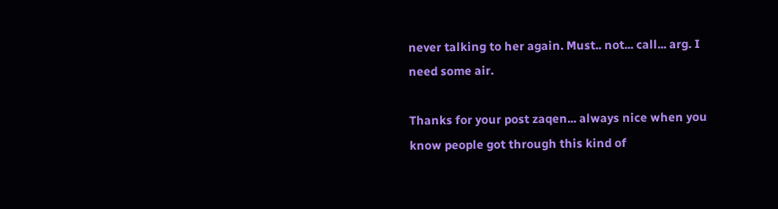never talking to her again. Must.. not... call... arg. I need some air.

Thanks for your post zaqen... always nice when you know people got through this kind of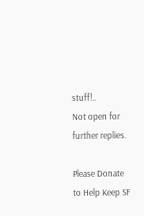stuff!..
Not open for further replies.

Please Donate to Help Keep SF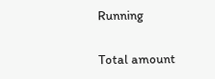Running

Total amount